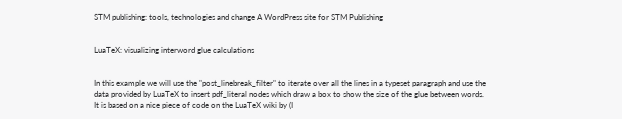STM publishing: tools, technologies and change A WordPress site for STM Publishing


LuaTeX: visualizing interword glue calculations


In this example we will use the "post_linebreak_filter" to iterate over all the lines in a typeset paragraph and use the data provided by LuaTeX to insert pdf_literal nodes which draw a box to show the size of the glue between words. It is based on a nice piece of code on the LuaTeX wiki by (I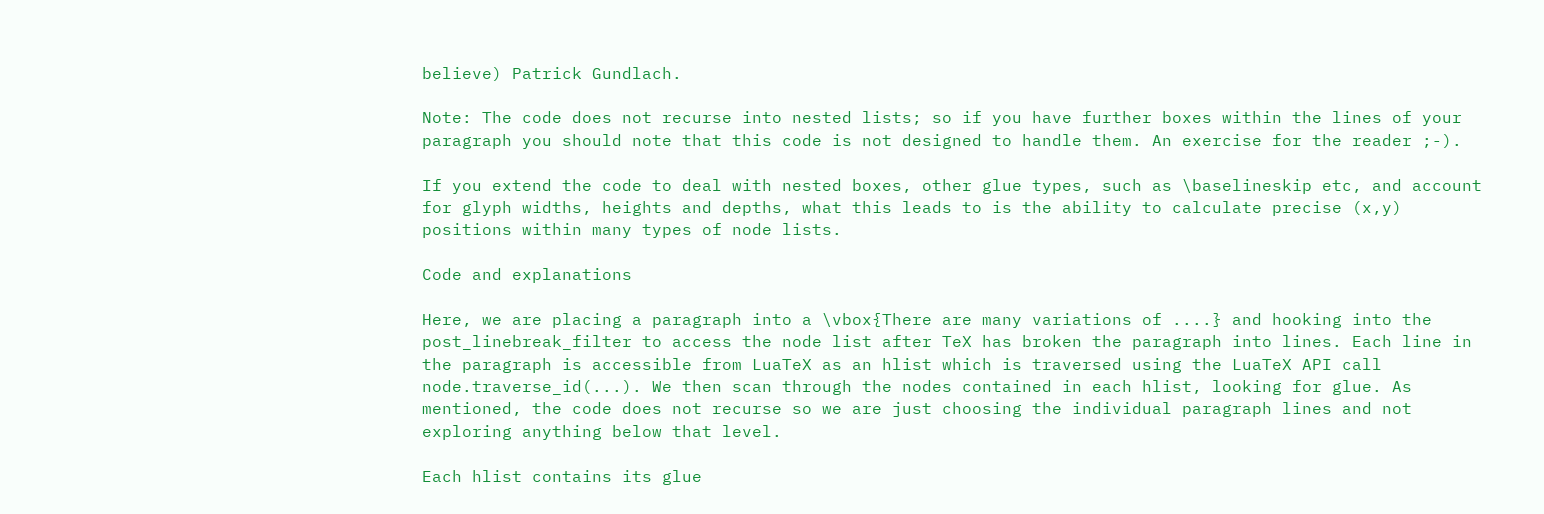believe) Patrick Gundlach.

Note: The code does not recurse into nested lists; so if you have further boxes within the lines of your paragraph you should note that this code is not designed to handle them. An exercise for the reader ;-).

If you extend the code to deal with nested boxes, other glue types, such as \baselineskip etc, and account for glyph widths, heights and depths, what this leads to is the ability to calculate precise (x,y) positions within many types of node lists.

Code and explanations

Here, we are placing a paragraph into a \vbox{There are many variations of ....} and hooking into the post_linebreak_filter to access the node list after TeX has broken the paragraph into lines. Each line in the paragraph is accessible from LuaTeX as an hlist which is traversed using the LuaTeX API call node.traverse_id(...). We then scan through the nodes contained in each hlist, looking for glue. As mentioned, the code does not recurse so we are just choosing the individual paragraph lines and not exploring anything below that level.

Each hlist contains its glue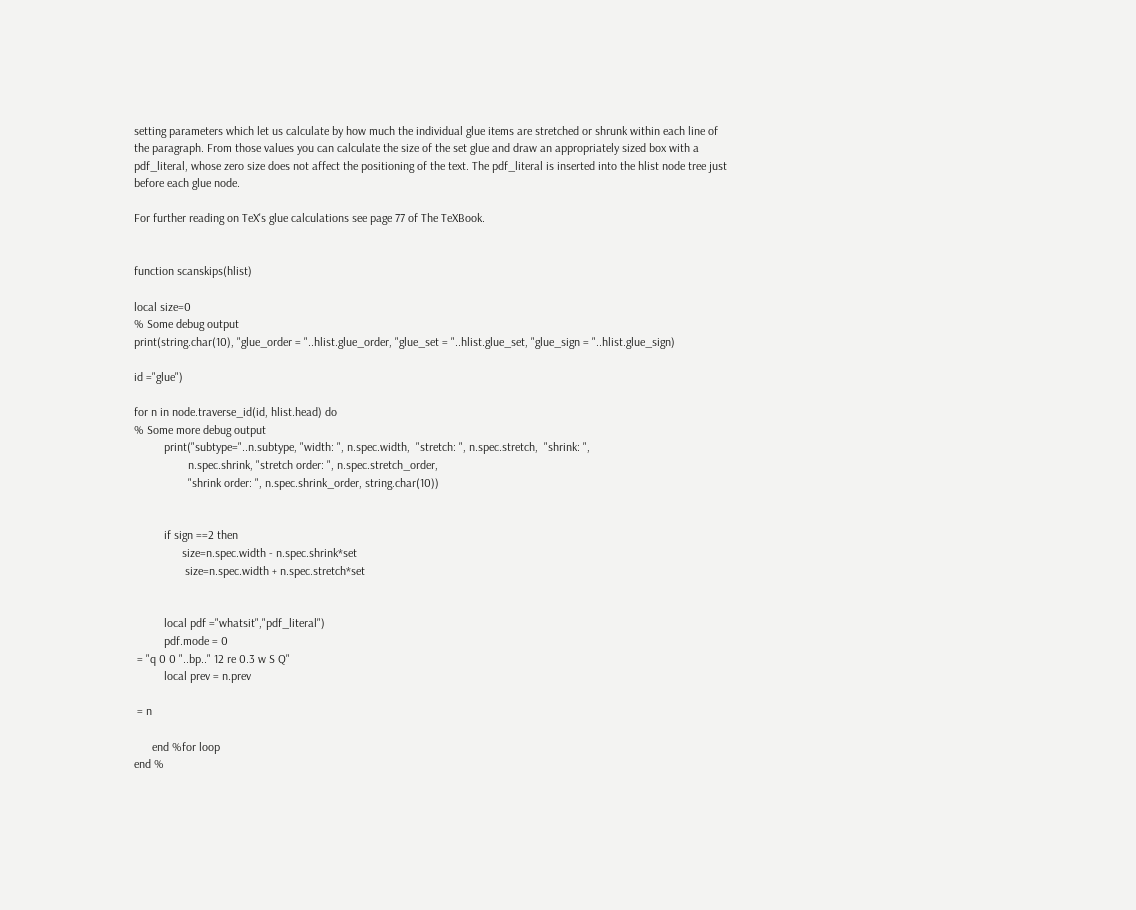setting parameters which let us calculate by how much the individual glue items are stretched or shrunk within each line of the paragraph. From those values you can calculate the size of the set glue and draw an appropriately sized box with a pdf_literal, whose zero size does not affect the positioning of the text. The pdf_literal is inserted into the hlist node tree just before each glue node.

For further reading on TeX's glue calculations see page 77 of The TeXBook.


function scanskips(hlist)

local size=0
% Some debug output
print(string.char(10), "glue_order = "..hlist.glue_order, "glue_set = "..hlist.glue_set, "glue_sign = "..hlist.glue_sign)

id ="glue")

for n in node.traverse_id(id, hlist.head) do
% Some more debug output
          print("subtype="..n.subtype, "width: ", n.spec.width,  "stretch: ", n.spec.stretch,  "shrink: ",
                  n.spec.shrink, "stretch order: ", n.spec.stretch_order,
                  "shrink order: ", n.spec.shrink_order, string.char(10))


          if sign ==2 then
                size=n.spec.width - n.spec.shrink*set
                 size=n.spec.width + n.spec.stretch*set


          local pdf ="whatsit","pdf_literal")
          pdf.mode = 0
 = "q 0 0 "..bp.." 12 re 0.3 w S Q"
          local prev = n.prev

 = n

      end %for loop
end %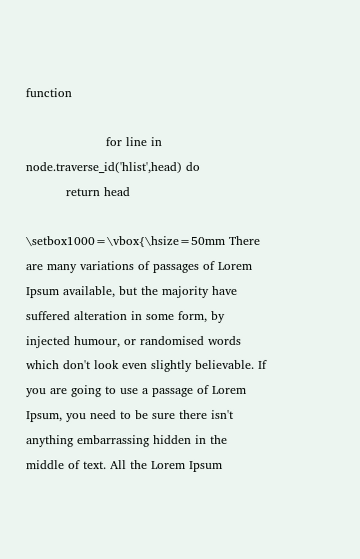function

                    for line in node.traverse_id('hlist',head) do
          return head

\setbox1000=\vbox{\hsize=50mm There are many variations of passages of Lorem Ipsum available, but the majority have suffered alteration in some form, by injected humour, or randomised words which don't look even slightly believable. If you are going to use a passage of Lorem Ipsum, you need to be sure there isn't anything embarrassing hidden in the middle of text. All the Lorem Ipsum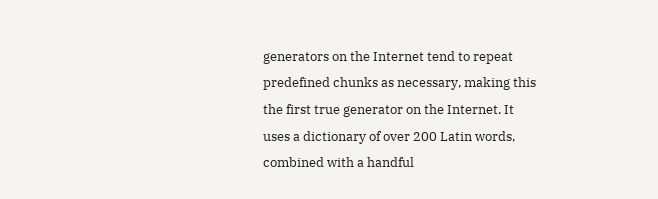generators on the Internet tend to repeat predefined chunks as necessary, making this the first true generator on the Internet. It uses a dictionary of over 200 Latin words, combined with a handful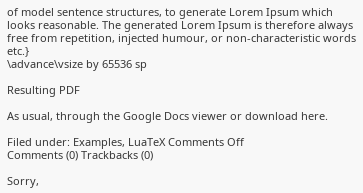of model sentence structures, to generate Lorem Ipsum which looks reasonable. The generated Lorem Ipsum is therefore always free from repetition, injected humour, or non-characteristic words etc.}
\advance\vsize by 65536 sp

Resulting PDF

As usual, through the Google Docs viewer or download here.

Filed under: Examples, LuaTeX Comments Off
Comments (0) Trackbacks (0)

Sorry,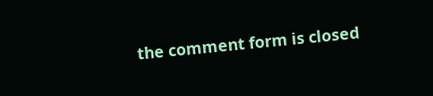the comment form is closed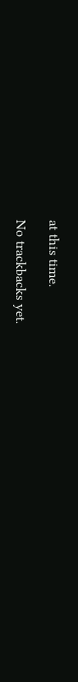at this time.

No trackbacks yet.